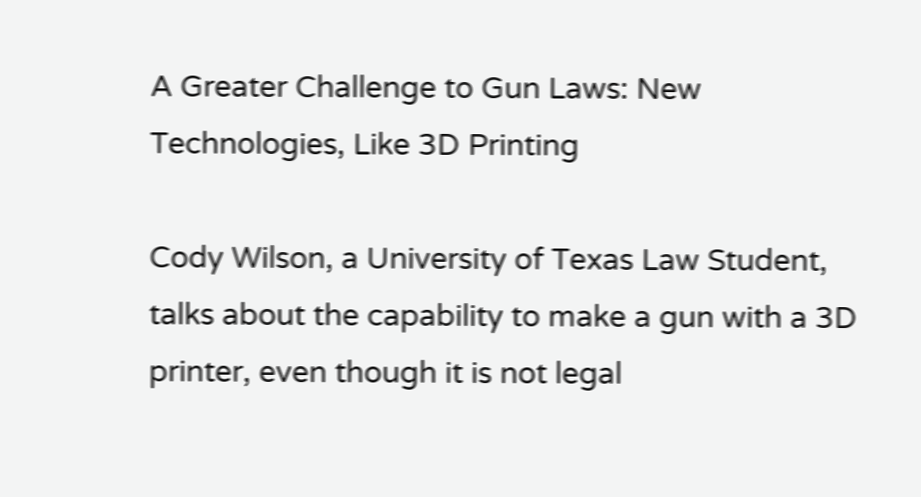A Greater Challenge to Gun Laws: New Technologies, Like 3D Printing

Cody Wilson, a University of Texas Law Student, talks about the capability to make a gun with a 3D printer, even though it is not legal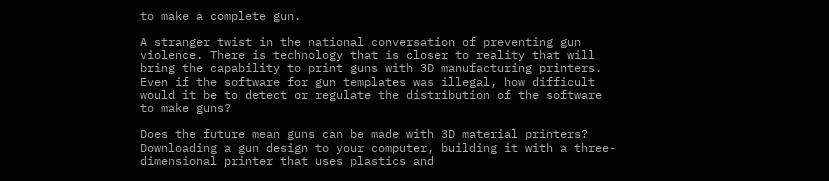to make a complete gun.

A stranger twist in the national conversation of preventing gun violence. There is technology that is closer to reality that will bring the capability to print guns with 3D manufacturing printers. Even if the software for gun templates was illegal, how difficult would it be to detect or regulate the distribution of the software to make guns?

Does the future mean guns can be made with 3D material printers? Downloading a gun design to your computer, building it with a three-dimensional printer that uses plastics and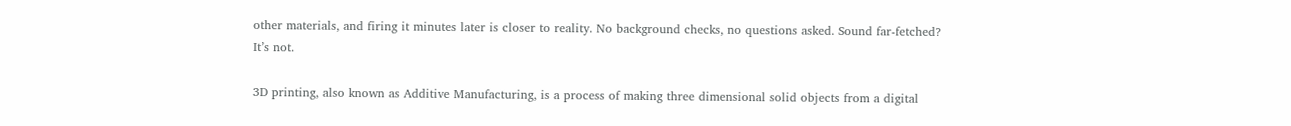other materials, and firing it minutes later is closer to reality. No background checks, no questions asked. Sound far-fetched? It’s not.

3D printing, also known as Additive Manufacturing, is a process of making three dimensional solid objects from a digital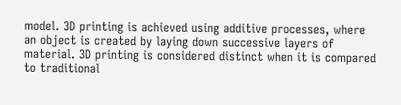model. 3D printing is achieved using additive processes, where an object is created by laying down successive layers of material. 3D printing is considered distinct when it is compared to traditional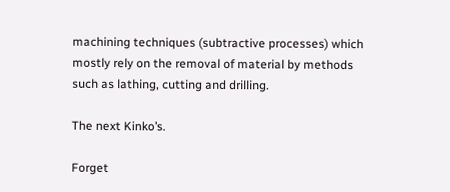machining techniques (subtractive processes) which mostly rely on the removal of material by methods such as lathing, cutting and drilling.

The next Kinko’s.

Forget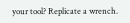your tool? Replicate a wrench.